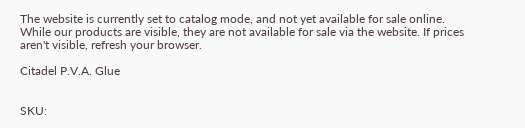The website is currently set to catalog mode, and not yet available for sale online.
While our products are visible, they are not available for sale via the website. If prices aren't visible, refresh your browser.

Citadel P.V.A. Glue


SKU: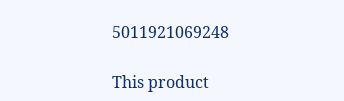5011921069248

This product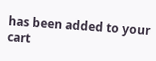has been added to your cart